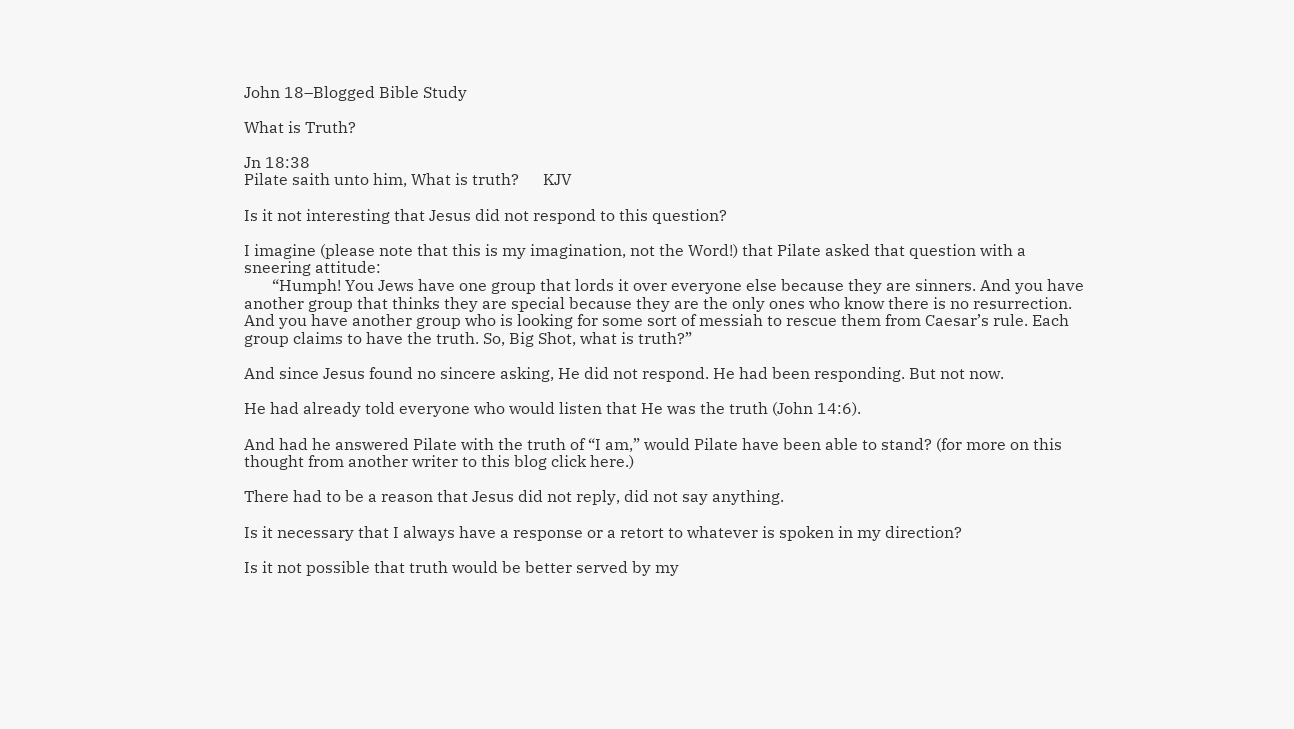John 18–Blogged Bible Study

What is Truth?

Jn 18:38
Pilate saith unto him, What is truth?      KJV

Is it not interesting that Jesus did not respond to this question?

I imagine (please note that this is my imagination, not the Word!) that Pilate asked that question with a sneering attitude:
       “Humph! You Jews have one group that lords it over everyone else because they are sinners. And you have another group that thinks they are special because they are the only ones who know there is no resurrection. And you have another group who is looking for some sort of messiah to rescue them from Caesar’s rule. Each group claims to have the truth. So, Big Shot, what is truth?”

And since Jesus found no sincere asking, He did not respond. He had been responding. But not now.

He had already told everyone who would listen that He was the truth (John 14:6).

And had he answered Pilate with the truth of “I am,” would Pilate have been able to stand? (for more on this thought from another writer to this blog click here.)

There had to be a reason that Jesus did not reply, did not say anything.

Is it necessary that I always have a response or a retort to whatever is spoken in my direction?

Is it not possible that truth would be better served by my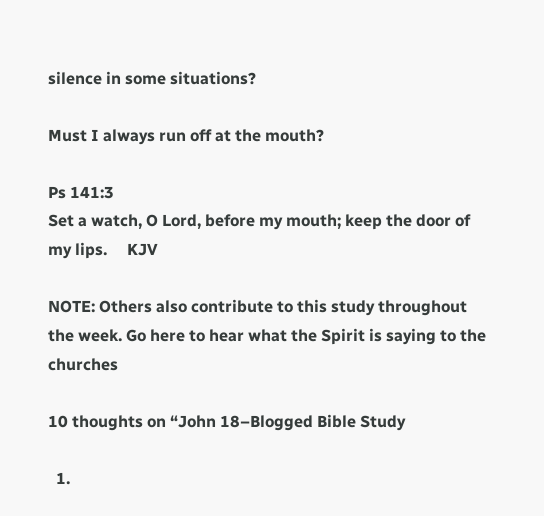silence in some situations?

Must I always run off at the mouth?

Ps 141:3
Set a watch, O Lord, before my mouth; keep the door of my lips.     KJV

NOTE: Others also contribute to this study throughout the week. Go here to hear what the Spirit is saying to the churches

10 thoughts on “John 18–Blogged Bible Study

  1.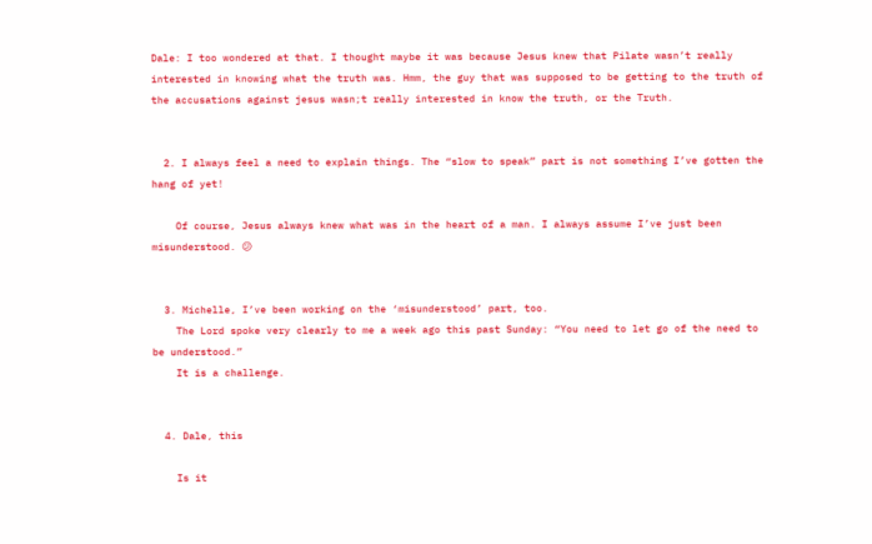Dale: I too wondered at that. I thought maybe it was because Jesus knew that Pilate wasn’t really interested in knowing what the truth was. Hmm, the guy that was supposed to be getting to the truth of the accusations against jesus wasn;t really interested in know the truth, or the Truth.


  2. I always feel a need to explain things. The “slow to speak” part is not something I’ve gotten the hang of yet!

    Of course, Jesus always knew what was in the heart of a man. I always assume I’ve just been misunderstood. 😕


  3. Michelle, I’ve been working on the ‘misunderstood’ part, too.
    The Lord spoke very clearly to me a week ago this past Sunday: “You need to let go of the need to be understood.”
    It is a challenge.


  4. Dale, this

    Is it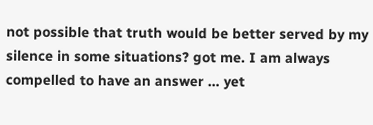not possible that truth would be better served by my silence in some situations? got me. I am always compelled to have an answer … yet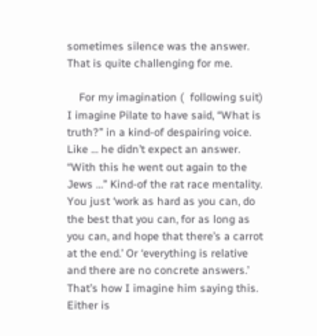sometimes silence was the answer. That is quite challenging for me.

    For my imagination (  following suit) I imagine Pilate to have said, “What is truth?” in a kind-of despairing voice. Like … he didn’t expect an answer. “With this he went out again to the Jews …” Kind-of the rat race mentality. You just ‘work as hard as you can, do the best that you can, for as long as you can, and hope that there’s a carrot at the end.’ Or ‘everything is relative and there are no concrete answers.’ That’s how I imagine him saying this. Either is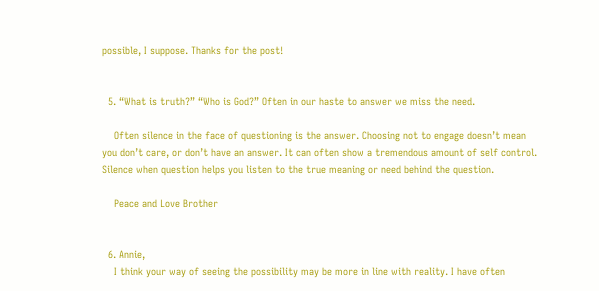possible, I suppose. Thanks for the post!


  5. “What is truth?” “Who is God?” Often in our haste to answer we miss the need.

    Often silence in the face of questioning is the answer. Choosing not to engage doesn’t mean you don’t care, or don’t have an answer. It can often show a tremendous amount of self control. Silence when question helps you listen to the true meaning or need behind the question.

    Peace and Love Brother


  6. Annie,
    I think your way of seeing the possibility may be more in line with reality. I have often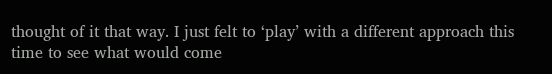thought of it that way. I just felt to ‘play’ with a different approach this time to see what would come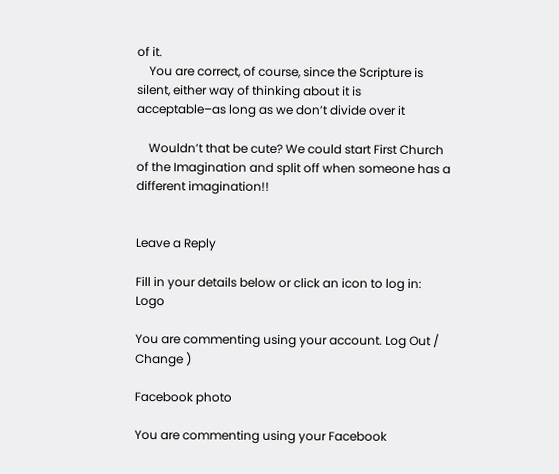of it.
    You are correct, of course, since the Scripture is silent, either way of thinking about it is acceptable–as long as we don’t divide over it

    Wouldn’t that be cute? We could start First Church of the Imagination and split off when someone has a different imagination!!


Leave a Reply

Fill in your details below or click an icon to log in: Logo

You are commenting using your account. Log Out /  Change )

Facebook photo

You are commenting using your Facebook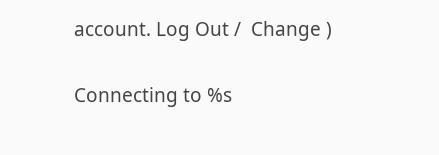account. Log Out /  Change )

Connecting to %s